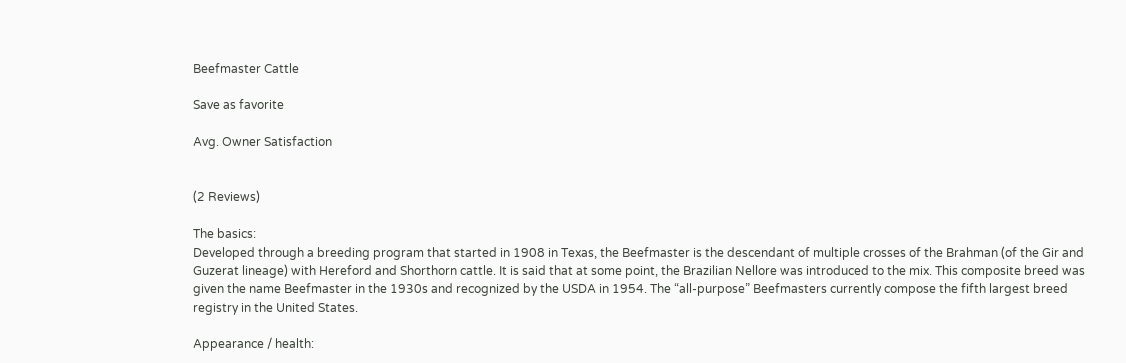Beefmaster Cattle

Save as favorite

Avg. Owner Satisfaction


(2 Reviews)

The basics:
Developed through a breeding program that started in 1908 in Texas, the Beefmaster is the descendant of multiple crosses of the Brahman (of the Gir and Guzerat lineage) with Hereford and Shorthorn cattle. It is said that at some point, the Brazilian Nellore was introduced to the mix. This composite breed was given the name Beefmaster in the 1930s and recognized by the USDA in 1954. The “all-purpose” Beefmasters currently compose the fifth largest breed registry in the United States.

Appearance / health: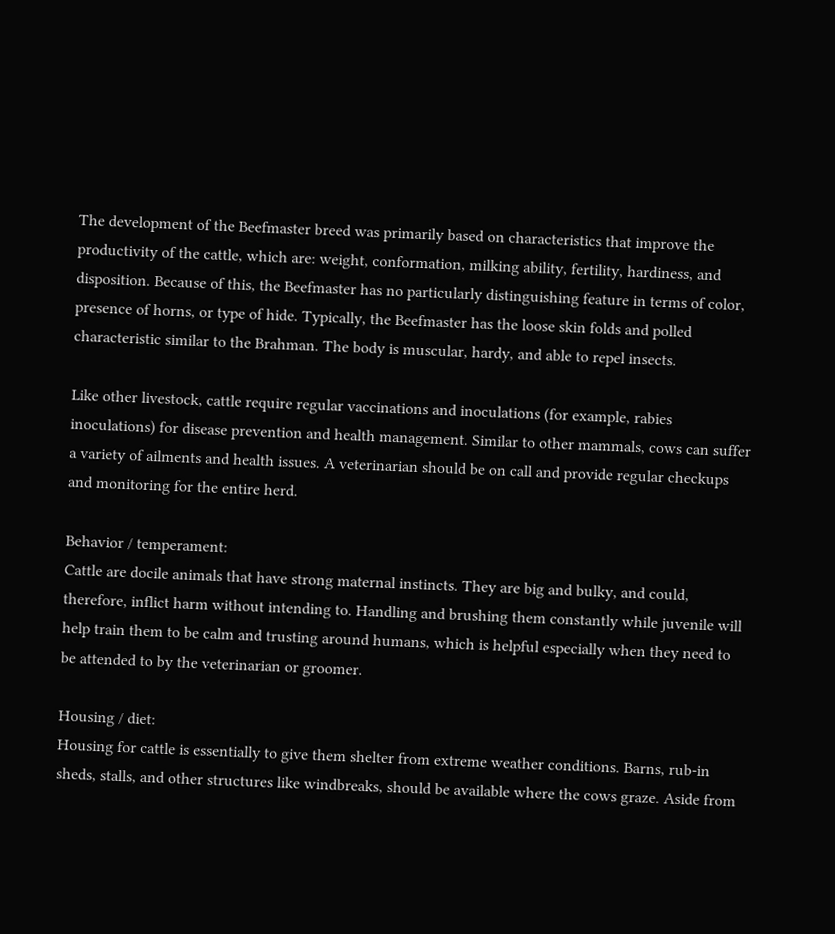The development of the Beefmaster breed was primarily based on characteristics that improve the productivity of the cattle, which are: weight, conformation, milking ability, fertility, hardiness, and disposition. Because of this, the Beefmaster has no particularly distinguishing feature in terms of color, presence of horns, or type of hide. Typically, the Beefmaster has the loose skin folds and polled characteristic similar to the Brahman. The body is muscular, hardy, and able to repel insects.

Like other livestock, cattle require regular vaccinations and inoculations (for example, rabies inoculations) for disease prevention and health management. Similar to other mammals, cows can suffer a variety of ailments and health issues. A veterinarian should be on call and provide regular checkups and monitoring for the entire herd.

Behavior / temperament:
Cattle are docile animals that have strong maternal instincts. They are big and bulky, and could, therefore, inflict harm without intending to. Handling and brushing them constantly while juvenile will help train them to be calm and trusting around humans, which is helpful especially when they need to be attended to by the veterinarian or groomer.

Housing / diet:
Housing for cattle is essentially to give them shelter from extreme weather conditions. Barns, rub-in sheds, stalls, and other structures like windbreaks, should be available where the cows graze. Aside from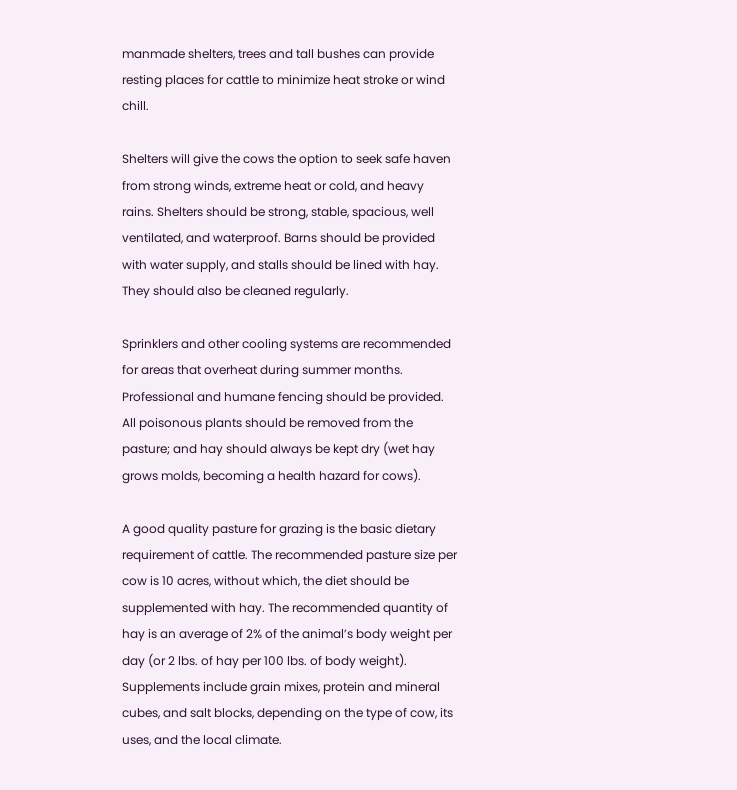manmade shelters, trees and tall bushes can provide resting places for cattle to minimize heat stroke or wind chill.

Shelters will give the cows the option to seek safe haven from strong winds, extreme heat or cold, and heavy rains. Shelters should be strong, stable, spacious, well ventilated, and waterproof. Barns should be provided with water supply, and stalls should be lined with hay. They should also be cleaned regularly.

Sprinklers and other cooling systems are recommended for areas that overheat during summer months. Professional and humane fencing should be provided. All poisonous plants should be removed from the pasture; and hay should always be kept dry (wet hay grows molds, becoming a health hazard for cows).

A good quality pasture for grazing is the basic dietary requirement of cattle. The recommended pasture size per cow is 10 acres, without which, the diet should be supplemented with hay. The recommended quantity of hay is an average of 2% of the animal’s body weight per day (or 2 lbs. of hay per 100 lbs. of body weight). Supplements include grain mixes, protein and mineral cubes, and salt blocks, depending on the type of cow, its uses, and the local climate.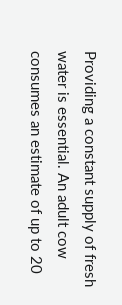Providing a constant supply of fresh water is essential. An adult cow consumes an estimate of up to 20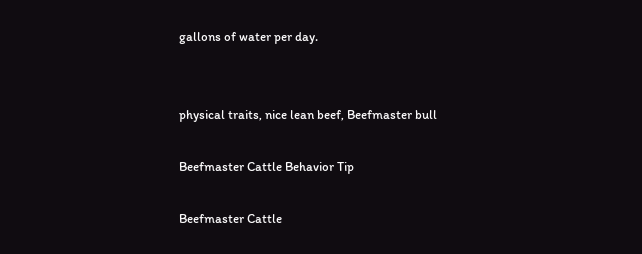gallons of water per day.


physical traits, nice lean beef, Beefmaster bull

Beefmaster Cattle Behavior Tip

Beefmaster Cattle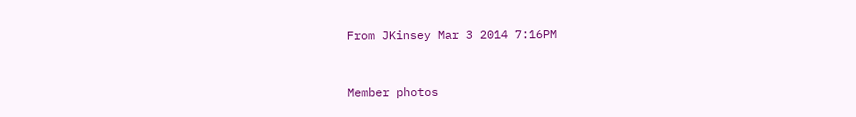From JKinsey Mar 3 2014 7:16PM


Member photos